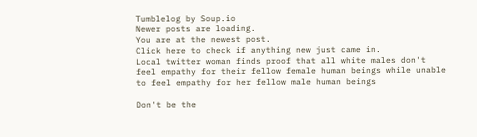Tumblelog by Soup.io
Newer posts are loading.
You are at the newest post.
Click here to check if anything new just came in.
Local twitter woman finds proof that all white males don't feel empathy for their fellow female human beings while unable to feel empathy for her fellow male human beings

Don't be the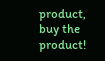product, buy the product!